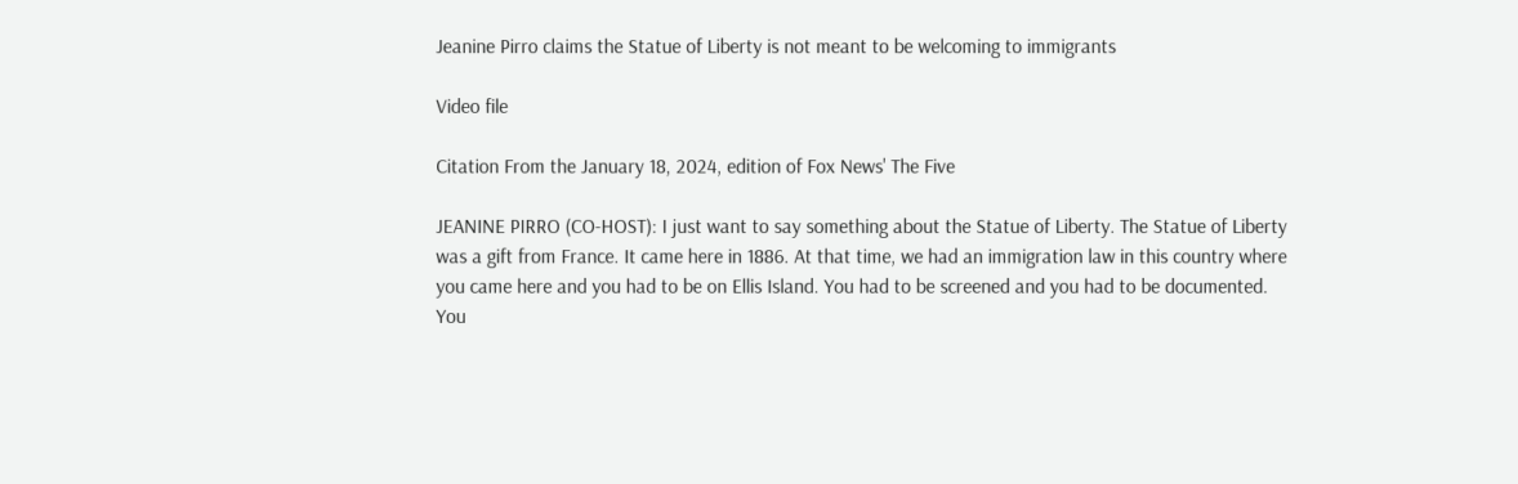Jeanine Pirro claims the Statue of Liberty is not meant to be welcoming to immigrants

Video file

Citation From the January 18, 2024, edition of Fox News' The Five

JEANINE PIRRO (CO-HOST): I just want to say something about the Statue of Liberty. The Statue of Liberty was a gift from France. It came here in 1886. At that time, we had an immigration law in this country where you came here and you had to be on Ellis Island. You had to be screened and you had to be documented. You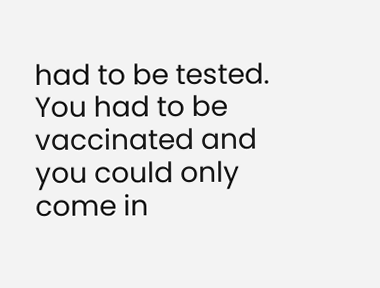had to be tested. You had to be vaccinated and you could only come in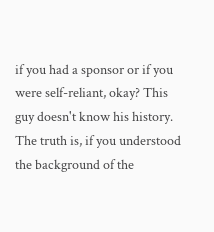if you had a sponsor or if you were self-reliant, okay? This guy doesn't know his history. The truth is, if you understood the background of the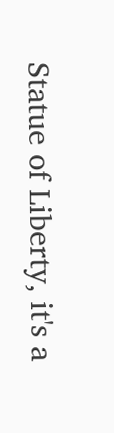Statue of Liberty, it's a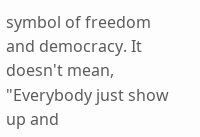symbol of freedom and democracy. It doesn't mean, "Everybody just show up and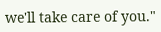we'll take care of you."